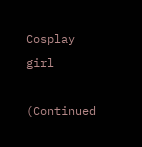Cosplay girl

(Continued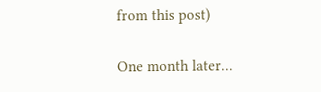from this post)

One month later…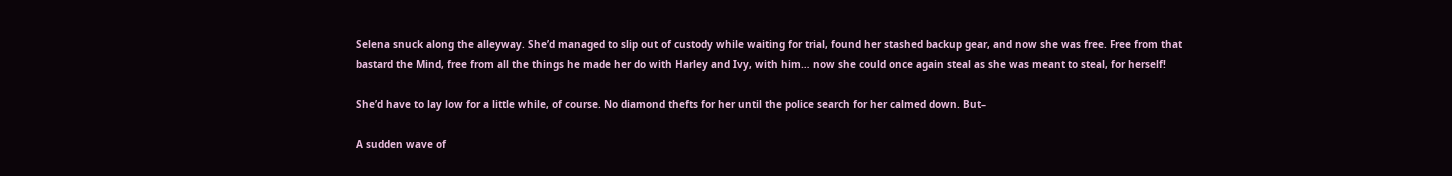Selena snuck along the alleyway. She’d managed to slip out of custody while waiting for trial, found her stashed backup gear, and now she was free. Free from that bastard the Mind, free from all the things he made her do with Harley and Ivy, with him… now she could once again steal as she was meant to steal, for herself!

She’d have to lay low for a little while, of course. No diamond thefts for her until the police search for her calmed down. But–

A sudden wave of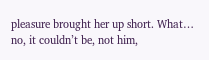pleasure brought her up short. What… no, it couldn’t be, not him,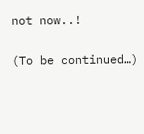not now..!

(To be continued…)